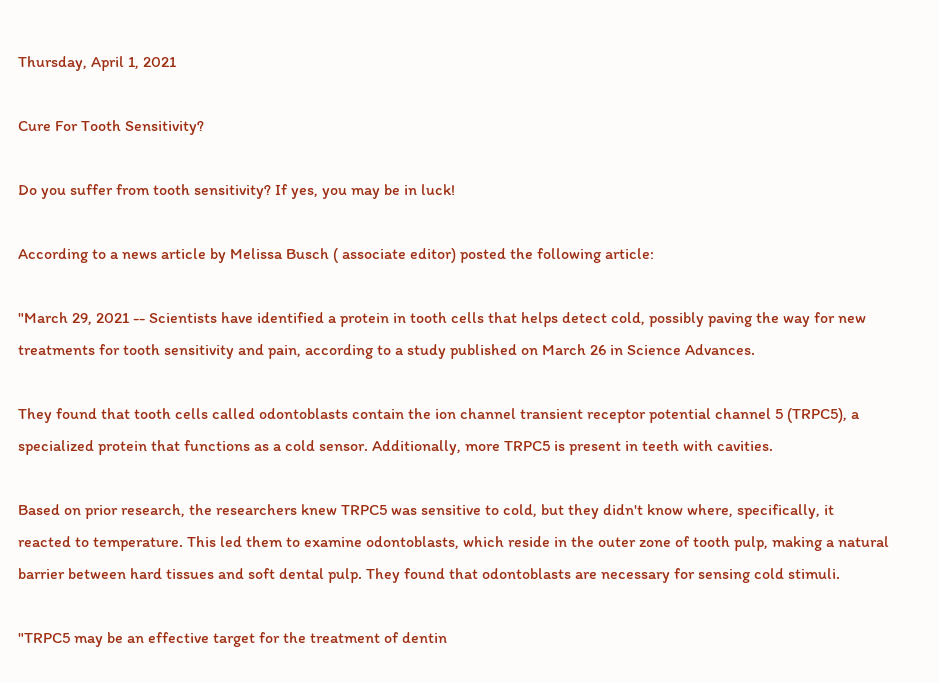Thursday, April 1, 2021

Cure For Tooth Sensitivity?

Do you suffer from tooth sensitivity? If yes, you may be in luck!

According to a news article by Melissa Busch ( associate editor) posted the following article:

"March 29, 2021 -- Scientists have identified a protein in tooth cells that helps detect cold, possibly paving the way for new treatments for tooth sensitivity and pain, according to a study published on March 26 in Science Advances.

They found that tooth cells called odontoblasts contain the ion channel transient receptor potential channel 5 (TRPC5), a specialized protein that functions as a cold sensor. Additionally, more TRPC5 is present in teeth with cavities.

Based on prior research, the researchers knew TRPC5 was sensitive to cold, but they didn't know where, specifically, it reacted to temperature. This led them to examine odontoblasts, which reside in the outer zone of tooth pulp, making a natural barrier between hard tissues and soft dental pulp. They found that odontoblasts are necessary for sensing cold stimuli.

"TRPC5 may be an effective target for the treatment of dentin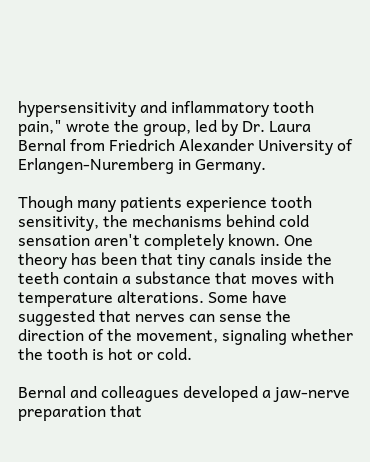hypersensitivity and inflammatory tooth pain," wrote the group, led by Dr. Laura Bernal from Friedrich Alexander University of Erlangen-Nuremberg in Germany.

Though many patients experience tooth sensitivity, the mechanisms behind cold sensation aren't completely known. One theory has been that tiny canals inside the teeth contain a substance that moves with temperature alterations. Some have suggested that nerves can sense the direction of the movement, signaling whether the tooth is hot or cold.

Bernal and colleagues developed a jaw-nerve preparation that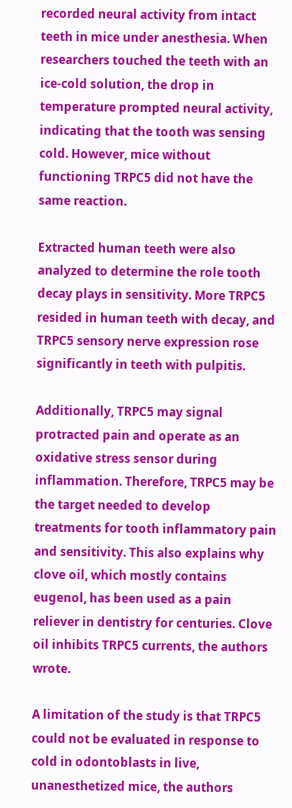recorded neural activity from intact teeth in mice under anesthesia. When researchers touched the teeth with an ice-cold solution, the drop in temperature prompted neural activity, indicating that the tooth was sensing cold. However, mice without functioning TRPC5 did not have the same reaction.

Extracted human teeth were also analyzed to determine the role tooth decay plays in sensitivity. More TRPC5 resided in human teeth with decay, and TRPC5 sensory nerve expression rose significantly in teeth with pulpitis.

Additionally, TRPC5 may signal protracted pain and operate as an oxidative stress sensor during inflammation. Therefore, TRPC5 may be the target needed to develop treatments for tooth inflammatory pain and sensitivity. This also explains why clove oil, which mostly contains eugenol, has been used as a pain reliever in dentistry for centuries. Clove oil inhibits TRPC5 currents, the authors wrote.

A limitation of the study is that TRPC5 could not be evaluated in response to cold in odontoblasts in live, unanesthetized mice, the authors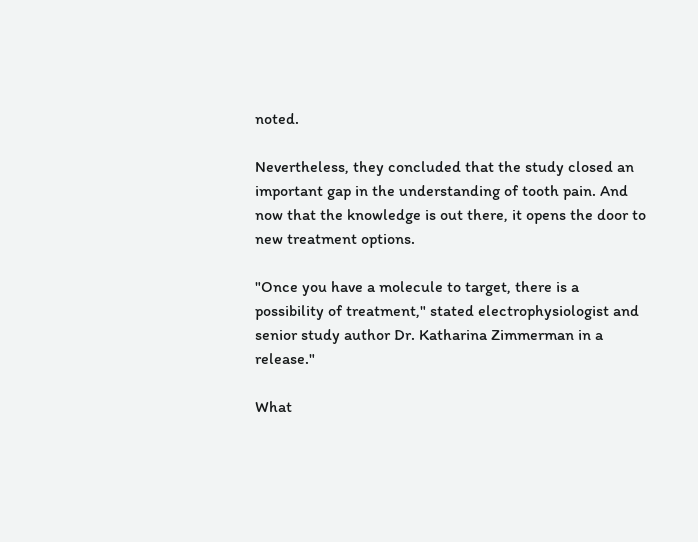noted.

Nevertheless, they concluded that the study closed an important gap in the understanding of tooth pain. And now that the knowledge is out there, it opens the door to new treatment options.

"Once you have a molecule to target, there is a possibility of treatment," stated electrophysiologist and senior study author Dr. Katharina Zimmerman in a release."

What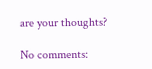are your thoughts?

No comments: